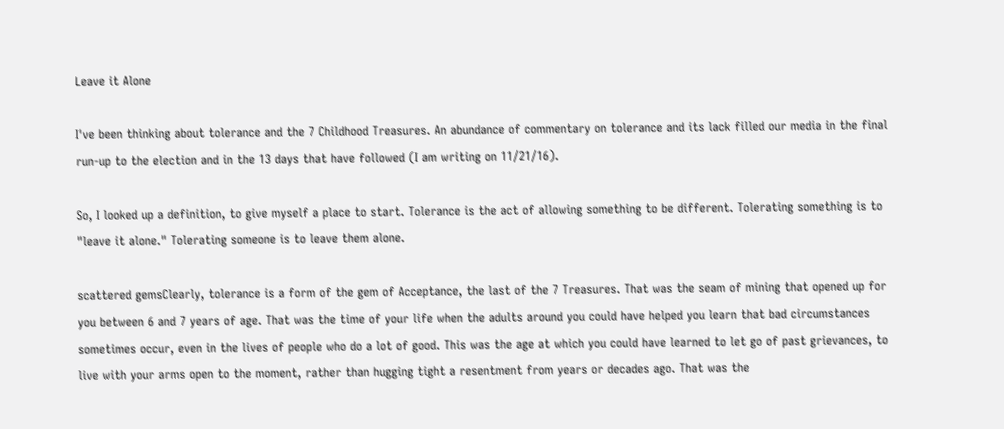Leave it Alone

I've been thinking about tolerance and the 7 Childhood Treasures. An abundance of commentary on tolerance and its lack filled our media in the final run-up to the election and in the 13 days that have followed (I am writing on 11/21/16).

So, I looked up a definition, to give myself a place to start. Tolerance is the act of allowing something to be different. Tolerating something is to "leave it alone." Tolerating someone is to leave them alone.

scattered gemsClearly, tolerance is a form of the gem of Acceptance, the last of the 7 Treasures. That was the seam of mining that opened up for you between 6 and 7 years of age. That was the time of your life when the adults around you could have helped you learn that bad circumstances sometimes occur, even in the lives of people who do a lot of good. This was the age at which you could have learned to let go of past grievances, to live with your arms open to the moment, rather than hugging tight a resentment from years or decades ago. That was the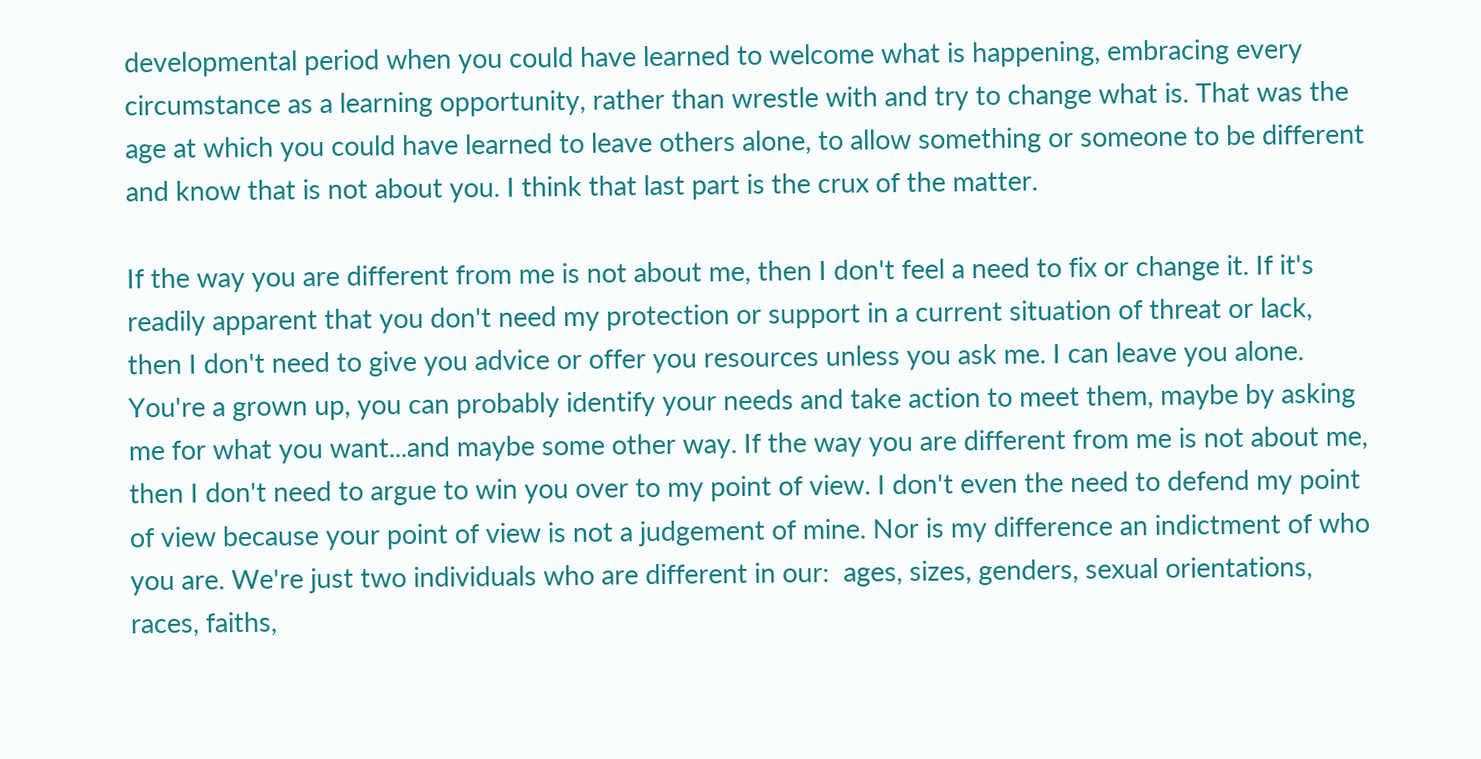developmental period when you could have learned to welcome what is happening, embracing every circumstance as a learning opportunity, rather than wrestle with and try to change what is. That was the age at which you could have learned to leave others alone, to allow something or someone to be different and know that is not about you. I think that last part is the crux of the matter.

If the way you are different from me is not about me, then I don't feel a need to fix or change it. If it's readily apparent that you don't need my protection or support in a current situation of threat or lack, then I don't need to give you advice or offer you resources unless you ask me. I can leave you alone. You're a grown up, you can probably identify your needs and take action to meet them, maybe by asking me for what you want...and maybe some other way. If the way you are different from me is not about me, then I don't need to argue to win you over to my point of view. I don't even the need to defend my point of view because your point of view is not a judgement of mine. Nor is my difference an indictment of who you are. We're just two individuals who are different in our:  ages, sizes, genders, sexual orientations, races, faiths,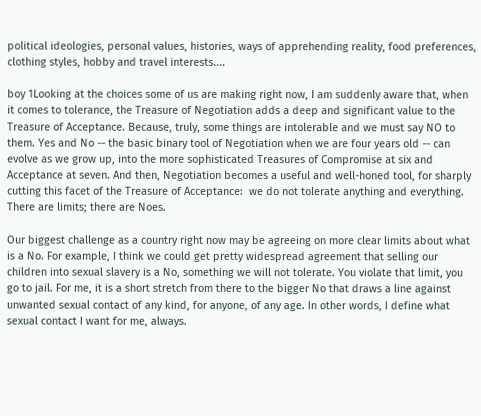political ideologies, personal values, histories, ways of apprehending reality, food preferences, clothing styles, hobby and travel interests....

boy 1Looking at the choices some of us are making right now, I am suddenly aware that, when it comes to tolerance, the Treasure of Negotiation adds a deep and significant value to the Treasure of Acceptance. Because, truly, some things are intolerable and we must say NO to them. Yes and No -- the basic binary tool of Negotiation when we are four years old -- can evolve as we grow up, into the more sophisticated Treasures of Compromise at six and Acceptance at seven. And then, Negotiation becomes a useful and well-honed tool, for sharply cutting this facet of the Treasure of Acceptance:  we do not tolerate anything and everything. There are limits; there are Noes.

Our biggest challenge as a country right now may be agreeing on more clear limits about what is a No. For example, I think we could get pretty widespread agreement that selling our children into sexual slavery is a No, something we will not tolerate. You violate that limit, you go to jail. For me, it is a short stretch from there to the bigger No that draws a line against unwanted sexual contact of any kind, for anyone, of any age. In other words, I define what sexual contact I want for me, always.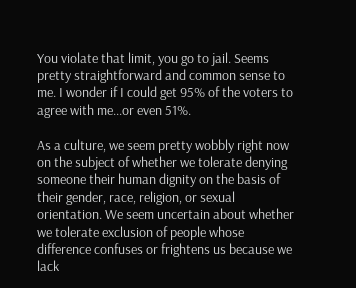You violate that limit, you go to jail. Seems pretty straightforward and common sense to me. I wonder if I could get 95% of the voters to agree with me...or even 51%.

As a culture, we seem pretty wobbly right now on the subject of whether we tolerate denying someone their human dignity on the basis of their gender, race, religion, or sexual orientation. We seem uncertain about whether we tolerate exclusion of people whose difference confuses or frightens us because we lack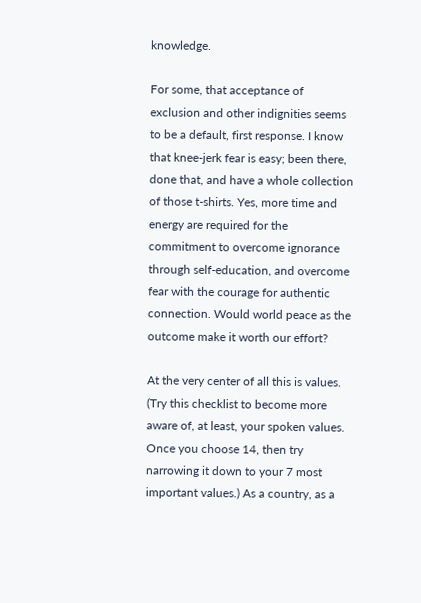knowledge.

For some, that acceptance of exclusion and other indignities seems to be a default, first response. I know that knee-jerk fear is easy; been there, done that, and have a whole collection of those t-shirts. Yes, more time and energy are required for the commitment to overcome ignorance through self-education, and overcome fear with the courage for authentic connection. Would world peace as the outcome make it worth our effort?

At the very center of all this is values. (Try this checklist to become more aware of, at least, your spoken values. Once you choose 14, then try narrowing it down to your 7 most important values.) As a country, as a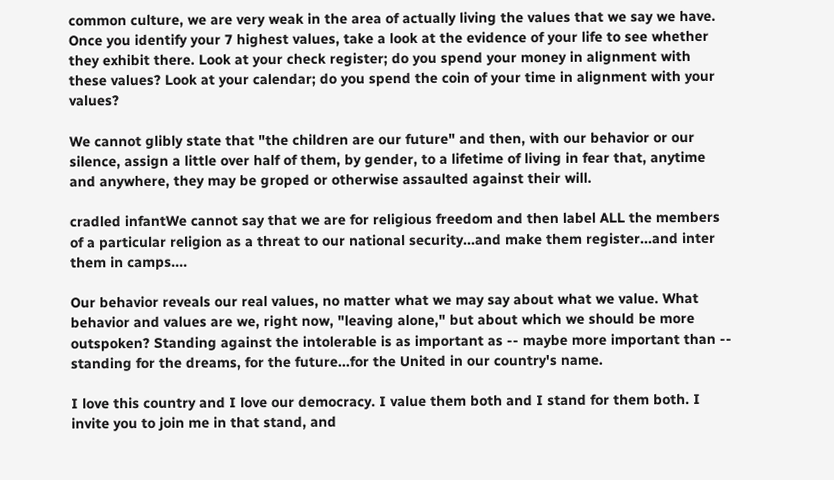common culture, we are very weak in the area of actually living the values that we say we have. Once you identify your 7 highest values, take a look at the evidence of your life to see whether they exhibit there. Look at your check register; do you spend your money in alignment with these values? Look at your calendar; do you spend the coin of your time in alignment with your values?

We cannot glibly state that "the children are our future" and then, with our behavior or our silence, assign a little over half of them, by gender, to a lifetime of living in fear that, anytime and anywhere, they may be groped or otherwise assaulted against their will.

cradled infantWe cannot say that we are for religious freedom and then label ALL the members of a particular religion as a threat to our national security...and make them register...and inter them in camps....

Our behavior reveals our real values, no matter what we may say about what we value. What behavior and values are we, right now, "leaving alone," but about which we should be more outspoken? Standing against the intolerable is as important as -- maybe more important than -- standing for the dreams, for the future...for the United in our country's name.

I love this country and I love our democracy. I value them both and I stand for them both. I invite you to join me in that stand, and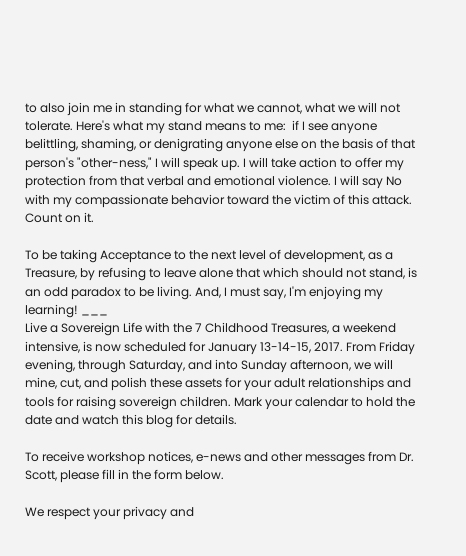to also join me in standing for what we cannot, what we will not tolerate. Here's what my stand means to me:  if I see anyone belittling, shaming, or denigrating anyone else on the basis of that person's "other-ness," I will speak up. I will take action to offer my protection from that verbal and emotional violence. I will say No with my compassionate behavior toward the victim of this attack. Count on it.

To be taking Acceptance to the next level of development, as a Treasure, by refusing to leave alone that which should not stand, is an odd paradox to be living. And, I must say, I'm enjoying my learning! ___
Live a Sovereign Life with the 7 Childhood Treasures, a weekend intensive, is now scheduled for January 13-14-15, 2017. From Friday evening, through Saturday, and into Sunday afternoon, we will mine, cut, and polish these assets for your adult relationships and tools for raising sovereign children. Mark your calendar to hold the date and watch this blog for details.

To receive workshop notices, e-news and other messages from Dr. Scott, please fill in the form below.

We respect your privacy and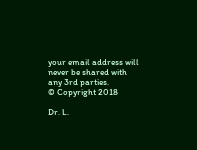your email address will never be shared with any 3rd parties.
© Copyright 2018

Dr. L.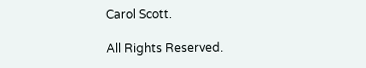Carol Scott.

All Rights Reserved.